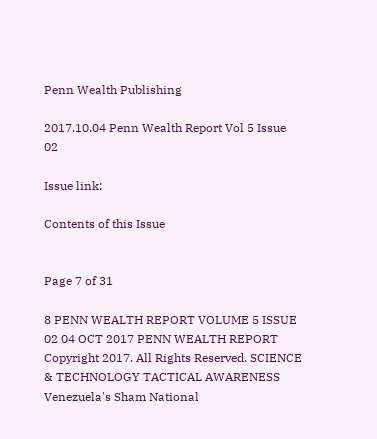Penn Wealth Publishing

2017.10.04 Penn Wealth Report Vol 5 Issue 02

Issue link:

Contents of this Issue


Page 7 of 31

8 PENN WEALTH REPORT VOLUME 5 ISSUE 02 04 OCT 2017 PENN WEALTH REPORT Copyright 2017. All Rights Reserved. SCIENCE & TECHNOLOGY TACTICAL AWARENESS Venezuela's Sham National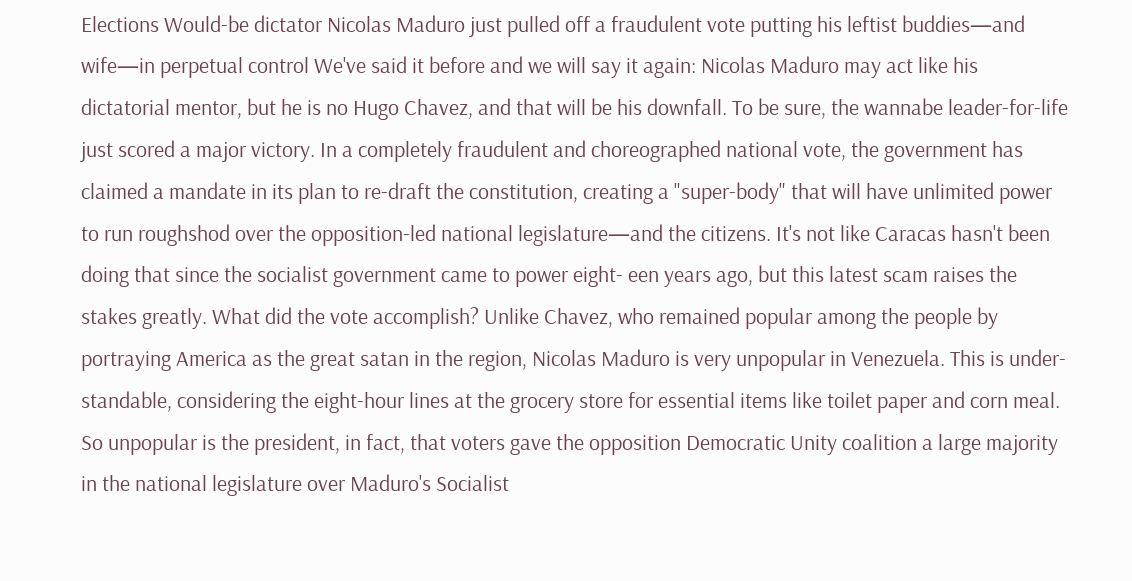Elections Would-be dictator Nicolas Maduro just pulled off a fraudulent vote putting his leftist buddies—and wife—in perpetual control We've said it before and we will say it again: Nicolas Maduro may act like his dictatorial mentor, but he is no Hugo Chavez, and that will be his downfall. To be sure, the wannabe leader-for-life just scored a major victory. In a completely fraudulent and choreographed national vote, the government has claimed a mandate in its plan to re-draft the constitution, creating a "super-body" that will have unlimited power to run roughshod over the opposition-led national legislature—and the citizens. It's not like Caracas hasn't been doing that since the socialist government came to power eight- een years ago, but this latest scam raises the stakes greatly. What did the vote accomplish? Unlike Chavez, who remained popular among the people by portraying America as the great satan in the region, Nicolas Maduro is very unpopular in Venezuela. This is under- standable, considering the eight-hour lines at the grocery store for essential items like toilet paper and corn meal. So unpopular is the president, in fact, that voters gave the opposition Democratic Unity coalition a large majority in the national legislature over Maduro's Socialist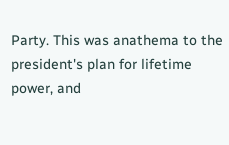Party. This was anathema to the president's plan for lifetime power, and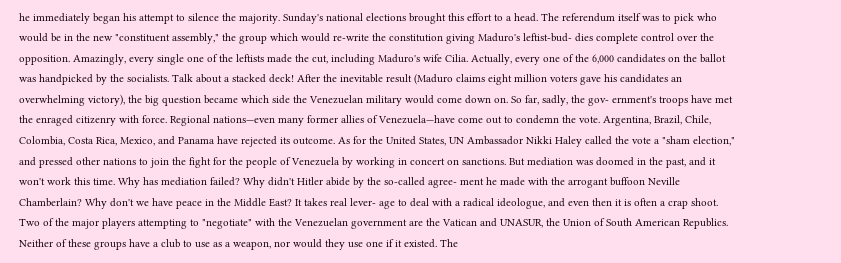he immediately began his attempt to silence the majority. Sunday's national elections brought this effort to a head. The referendum itself was to pick who would be in the new "constituent assembly," the group which would re-write the constitution giving Maduro's leftist-bud- dies complete control over the opposition. Amazingly, every single one of the leftists made the cut, including Maduro's wife Cilia. Actually, every one of the 6,000 candidates on the ballot was handpicked by the socialists. Talk about a stacked deck! After the inevitable result (Maduro claims eight million voters gave his candidates an overwhelming victory), the big question became which side the Venezuelan military would come down on. So far, sadly, the gov- ernment's troops have met the enraged citizenry with force. Regional nations—even many former allies of Venezuela—have come out to condemn the vote. Argentina, Brazil, Chile, Colombia, Costa Rica, Mexico, and Panama have rejected its outcome. As for the United States, UN Ambassador Nikki Haley called the vote a "sham election," and pressed other nations to join the fight for the people of Venezuela by working in concert on sanctions. But mediation was doomed in the past, and it won't work this time. Why has mediation failed? Why didn't Hitler abide by the so-called agree- ment he made with the arrogant buffoon Neville Chamberlain? Why don't we have peace in the Middle East? It takes real lever- age to deal with a radical ideologue, and even then it is often a crap shoot. Two of the major players attempting to "negotiate" with the Venezuelan government are the Vatican and UNASUR, the Union of South American Republics. Neither of these groups have a club to use as a weapon, nor would they use one if it existed. The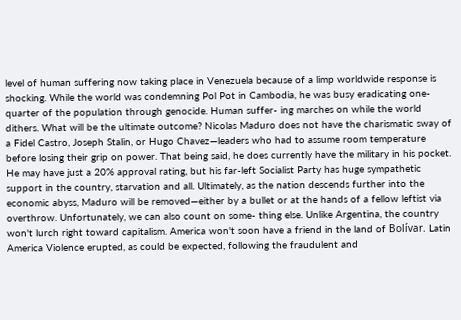level of human suffering now taking place in Venezuela because of a limp worldwide response is shocking. While the world was condemning Pol Pot in Cambodia, he was busy eradicating one-quarter of the population through genocide. Human suffer- ing marches on while the world dithers. What will be the ultimate outcome? Nicolas Maduro does not have the charismatic sway of a Fidel Castro, Joseph Stalin, or Hugo Chavez—leaders who had to assume room temperature before losing their grip on power. That being said, he does currently have the military in his pocket. He may have just a 20% approval rating, but his far-left Socialist Party has huge sympathetic support in the country, starvation and all. Ultimately, as the nation descends further into the economic abyss, Maduro will be removed—either by a bullet or at the hands of a fellow leftist via overthrow. Unfortunately, we can also count on some- thing else. Unlike Argentina, the country won't lurch right toward capitalism. America won't soon have a friend in the land of Bolívar. Latin America Violence erupted, as could be expected, following the fraudulent and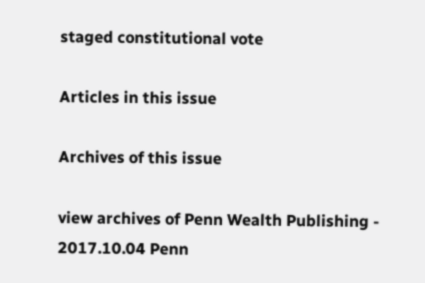staged constitutional vote

Articles in this issue

Archives of this issue

view archives of Penn Wealth Publishing - 2017.10.04 Penn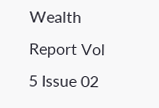Wealth Report Vol 5 Issue 02